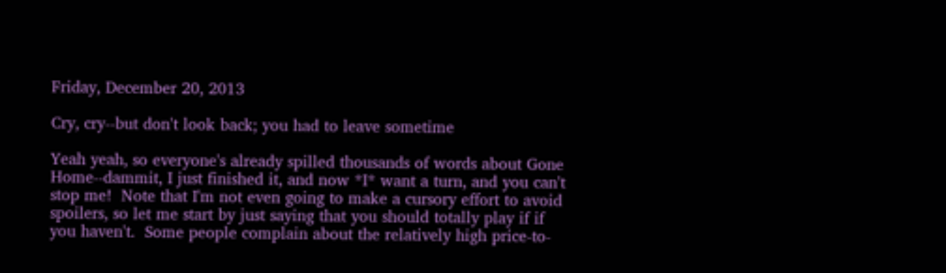Friday, December 20, 2013

Cry, cry--but don't look back; you had to leave sometime

Yeah yeah, so everyone's already spilled thousands of words about Gone Home--dammit, I just finished it, and now *I* want a turn, and you can't stop me!  Note that I'm not even going to make a cursory effort to avoid spoilers, so let me start by just saying that you should totally play if if you haven't.  Some people complain about the relatively high price-to-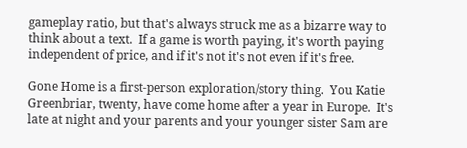gameplay ratio, but that's always struck me as a bizarre way to think about a text.  If a game is worth paying, it's worth paying independent of price, and if it's not it's not even if it's free.

Gone Home is a first-person exploration/story thing.  You Katie Greenbriar, twenty, have come home after a year in Europe.  It's late at night and your parents and your younger sister Sam are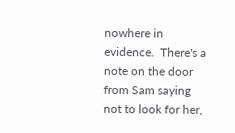nowhere in evidence.  There's a note on the door from Sam saying not to look for her,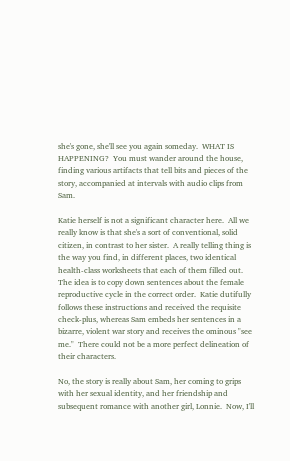she's gone, she'll see you again someday.  WHAT IS HAPPENING?  You must wander around the house, finding various artifacts that tell bits and pieces of the story, accompanied at intervals with audio clips from Sam.

Katie herself is not a significant character here.  All we really know is that she's a sort of conventional, solid citizen, in contrast to her sister.  A really telling thing is the way you find, in different places, two identical health-class worksheets that each of them filled out.  The idea is to copy down sentences about the female reproductive cycle in the correct order.  Katie dutifully follows these instructions and received the requisite check-plus, whereas Sam embeds her sentences in a bizarre, violent war story and receives the ominous "see me."  There could not be a more perfect delineation of their characters.

No, the story is really about Sam, her coming to grips with her sexual identity, and her friendship and subsequent romance with another girl, Lonnie.  Now, I'll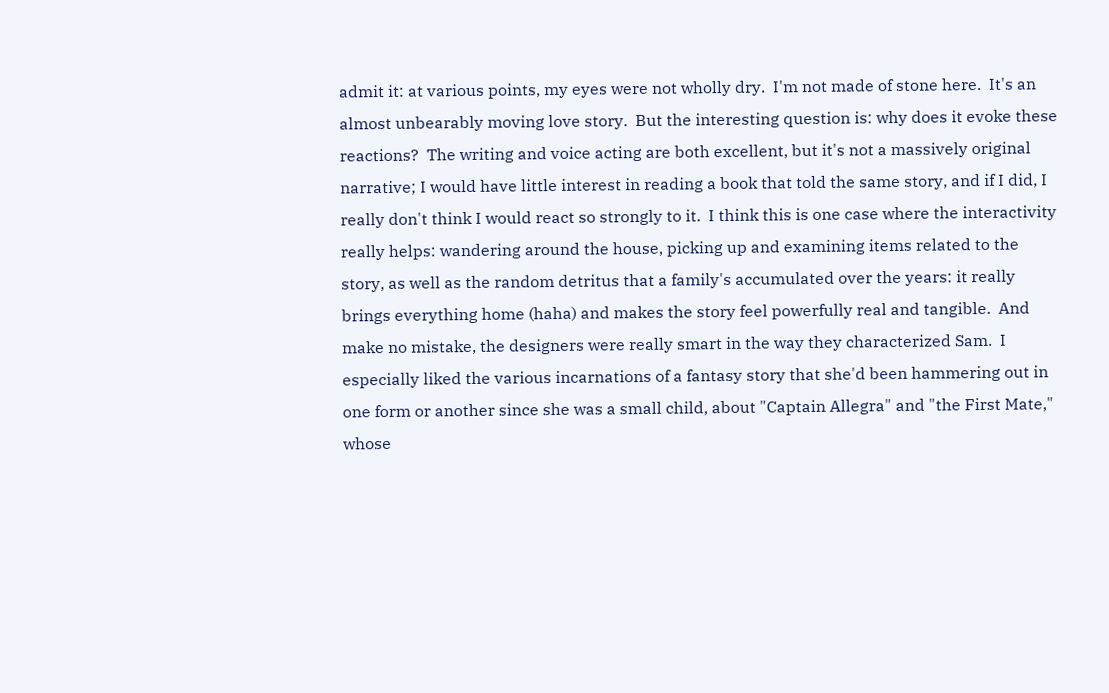admit it: at various points, my eyes were not wholly dry.  I'm not made of stone here.  It's an almost unbearably moving love story.  But the interesting question is: why does it evoke these reactions?  The writing and voice acting are both excellent, but it's not a massively original narrative; I would have little interest in reading a book that told the same story, and if I did, I really don't think I would react so strongly to it.  I think this is one case where the interactivity really helps: wandering around the house, picking up and examining items related to the story, as well as the random detritus that a family's accumulated over the years: it really brings everything home (haha) and makes the story feel powerfully real and tangible.  And make no mistake, the designers were really smart in the way they characterized Sam.  I especially liked the various incarnations of a fantasy story that she'd been hammering out in one form or another since she was a small child, about "Captain Allegra" and "the First Mate," whose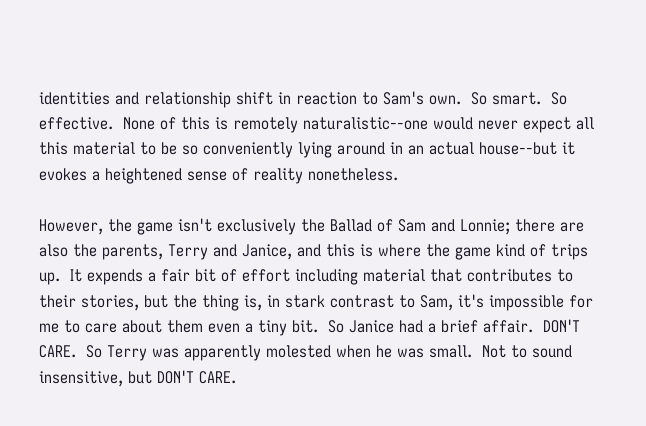identities and relationship shift in reaction to Sam's own.  So smart.  So effective.  None of this is remotely naturalistic--one would never expect all this material to be so conveniently lying around in an actual house--but it evokes a heightened sense of reality nonetheless.

However, the game isn't exclusively the Ballad of Sam and Lonnie; there are also the parents, Terry and Janice, and this is where the game kind of trips up.  It expends a fair bit of effort including material that contributes to their stories, but the thing is, in stark contrast to Sam, it's impossible for me to care about them even a tiny bit.  So Janice had a brief affair.  DON'T CARE.  So Terry was apparently molested when he was small.  Not to sound insensitive, but DON'T CARE.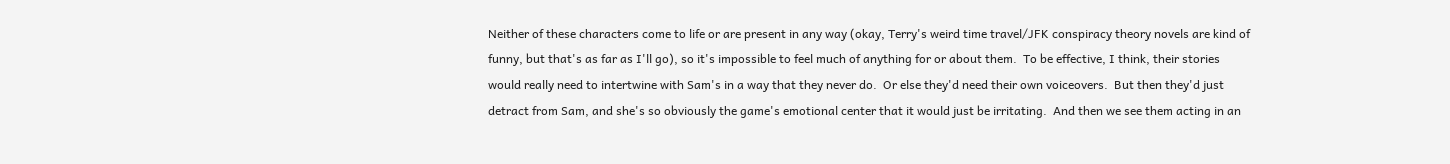Neither of these characters come to life or are present in any way (okay, Terry's weird time travel/JFK conspiracy theory novels are kind of funny, but that's as far as I'll go), so it's impossible to feel much of anything for or about them.  To be effective, I think, their stories would really need to intertwine with Sam's in a way that they never do.  Or else they'd need their own voiceovers.  But then they'd just detract from Sam, and she's so obviously the game's emotional center that it would just be irritating.  And then we see them acting in an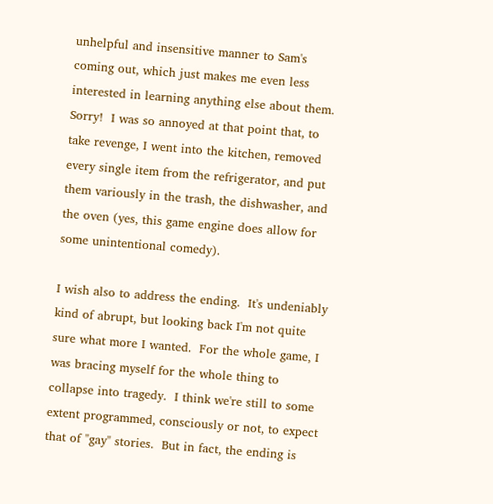unhelpful and insensitive manner to Sam's coming out, which just makes me even less interested in learning anything else about them.  Sorry!  I was so annoyed at that point that, to take revenge, I went into the kitchen, removed every single item from the refrigerator, and put them variously in the trash, the dishwasher, and the oven (yes, this game engine does allow for some unintentional comedy).

I wish also to address the ending.  It's undeniably kind of abrupt, but looking back I'm not quite sure what more I wanted.  For the whole game, I was bracing myself for the whole thing to collapse into tragedy.  I think we're still to some extent programmed, consciously or not, to expect that of "gay" stories.  But in fact, the ending is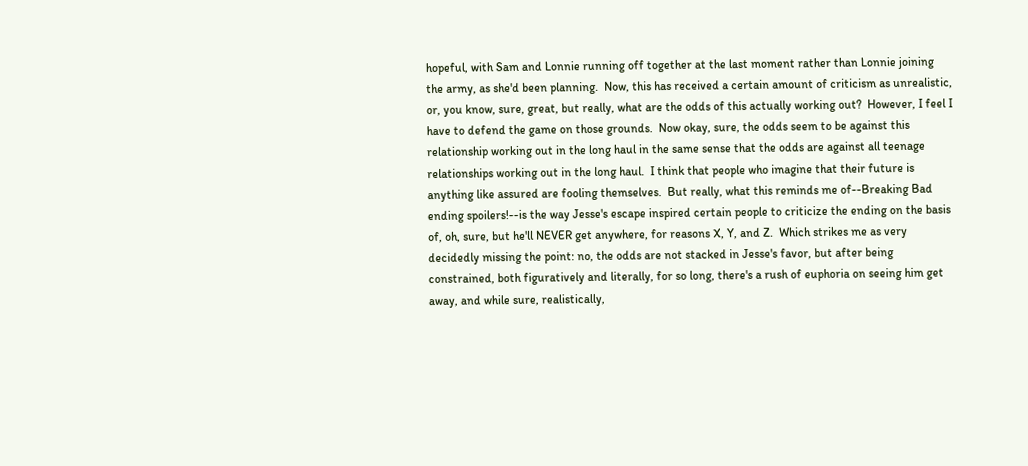hopeful, with Sam and Lonnie running off together at the last moment rather than Lonnie joining the army, as she'd been planning.  Now, this has received a certain amount of criticism as unrealistic, or, you know, sure, great, but really, what are the odds of this actually working out?  However, I feel I have to defend the game on those grounds.  Now okay, sure, the odds seem to be against this relationship working out in the long haul in the same sense that the odds are against all teenage relationships working out in the long haul.  I think that people who imagine that their future is anything like assured are fooling themselves.  But really, what this reminds me of--Breaking Bad ending spoilers!--is the way Jesse's escape inspired certain people to criticize the ending on the basis of, oh, sure, but he'll NEVER get anywhere, for reasons X, Y, and Z.  Which strikes me as very decidedly missing the point: no, the odds are not stacked in Jesse's favor, but after being constrained, both figuratively and literally, for so long, there's a rush of euphoria on seeing him get away, and while sure, realistically,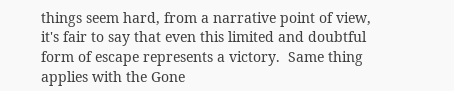things seem hard, from a narrative point of view, it's fair to say that even this limited and doubtful form of escape represents a victory.  Same thing applies with the Gone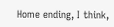Home ending, I think,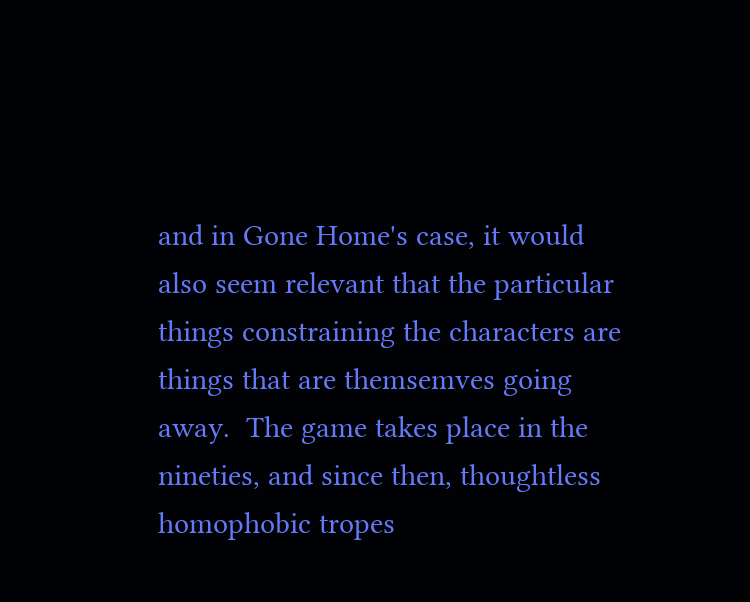and in Gone Home's case, it would also seem relevant that the particular things constraining the characters are things that are themsemves going away.  The game takes place in the nineties, and since then, thoughtless homophobic tropes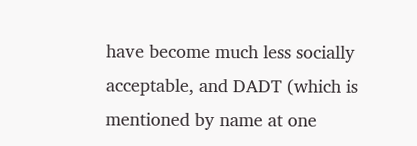have become much less socially acceptable, and DADT (which is mentioned by name at one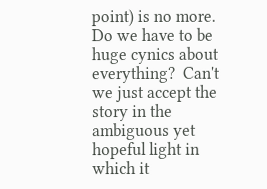point) is no more.  Do we have to be huge cynics about everything?  Can't we just accept the story in the ambiguous yet hopeful light in which it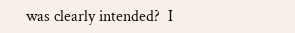was clearly intended?  I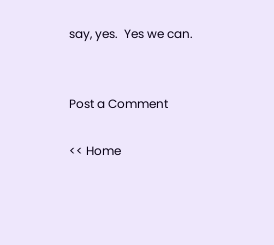say, yes.  Yes we can.


Post a Comment

<< Home